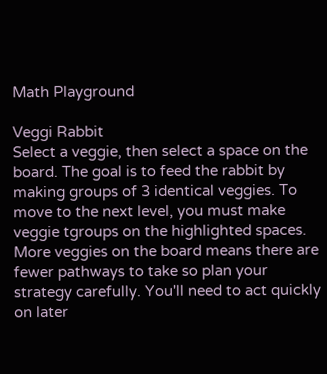Math Playground

Veggi Rabbit
Select a veggie, then select a space on the board. The goal is to feed the rabbit by making groups of 3 identical veggies. To move to the next level, you must make veggie tgroups on the highlighted spaces. More veggies on the board means there are fewer pathways to take so plan your strategy carefully. You'll need to act quickly on later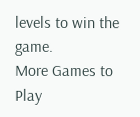levels to win the game.
More Games to Play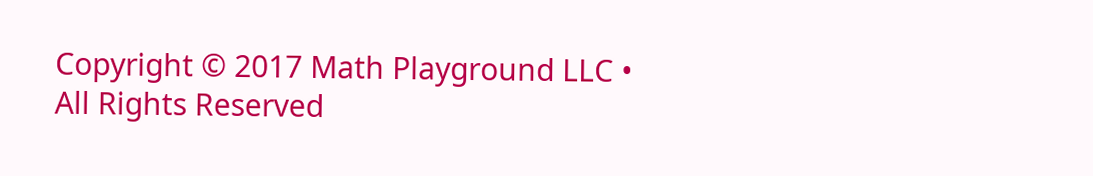Copyright © 2017 Math Playground LLC • All Rights Reserved